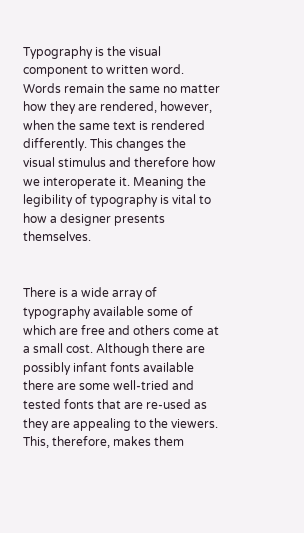Typography is the visual component to written word. Words remain the same no matter how they are rendered, however, when the same text is rendered differently. This changes the visual stimulus and therefore how we interoperate it. Meaning the  legibility of typography is vital to how a designer presents themselves.


There is a wide array of typography available some of which are free and others come at a small cost. Although there are possibly infant fonts available there are some well-tried and tested fonts that are re-used as they are appealing to the viewers. This, therefore, makes them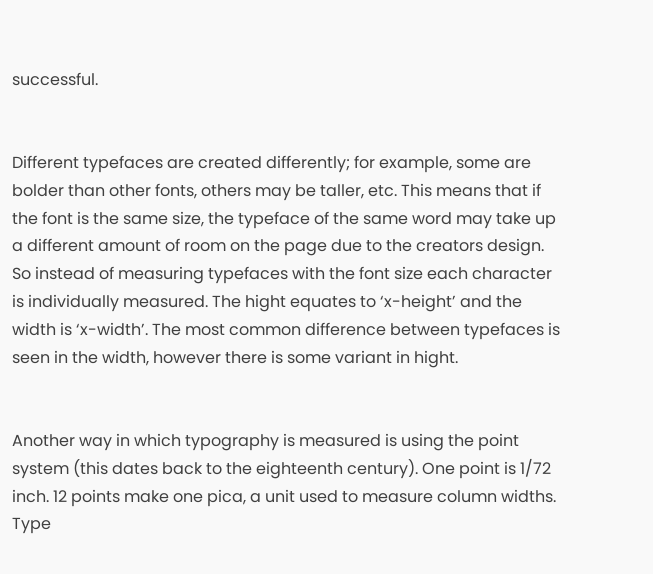successful.


Different typefaces are created differently; for example, some are bolder than other fonts, others may be taller, etc. This means that if the font is the same size, the typeface of the same word may take up a different amount of room on the page due to the creators design. So instead of measuring typefaces with the font size each character is individually measured. The hight equates to ‘x-height’ and the width is ‘x-width’. The most common difference between typefaces is seen in the width, however there is some variant in hight.


Another way in which typography is measured is using the point system (this dates back to the eighteenth century). One point is 1/72 inch. 12 points make one pica, a unit used to measure column widths. Type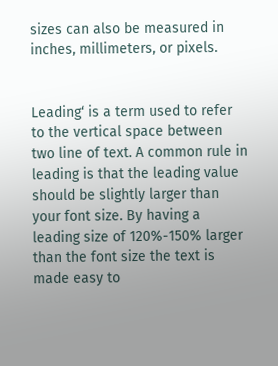sizes can also be measured in inches, millimeters, or pixels.


Leading‘ is a term used to refer to the vertical space between two line of text. A common rule in leading is that the leading value should be slightly larger than your font size. By having a leading size of 120%-150% larger than the font size the text is made easy to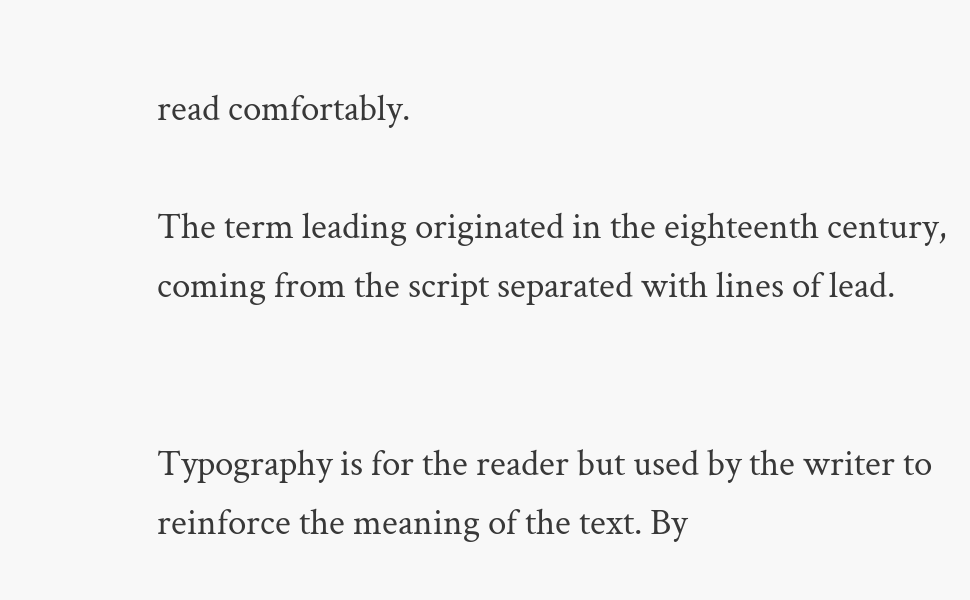read comfortably.

The term leading originated in the eighteenth century, coming from the script separated with lines of lead.


Typography is for the reader but used by the writer to reinforce the meaning of the text. By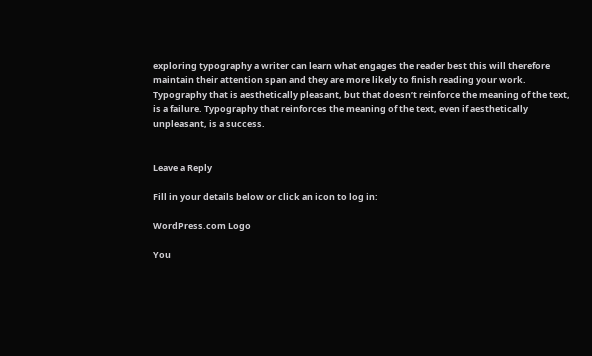exploring typography a writer can learn what engages the reader best this will therefore maintain their attention span and they are more likely to finish reading your work. Typography that is aesthetically pleasant, but that doesn’t reinforce the meaning of the text, is a failure. Typography that reinforces the meaning of the text, even if aesthetically unpleasant, is a success.


Leave a Reply

Fill in your details below or click an icon to log in:

WordPress.com Logo

You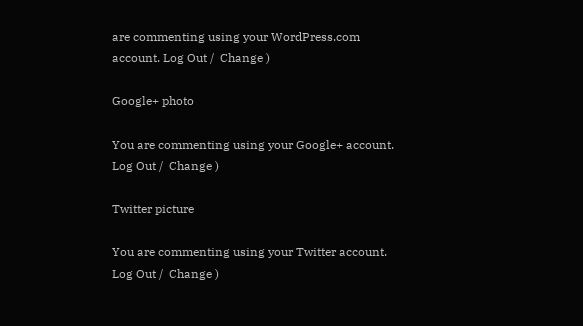are commenting using your WordPress.com account. Log Out /  Change )

Google+ photo

You are commenting using your Google+ account. Log Out /  Change )

Twitter picture

You are commenting using your Twitter account. Log Out /  Change )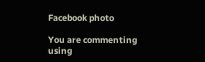Facebook photo

You are commenting using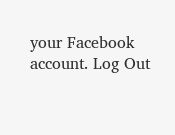your Facebook account. Log Out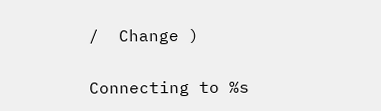/  Change )


Connecting to %s